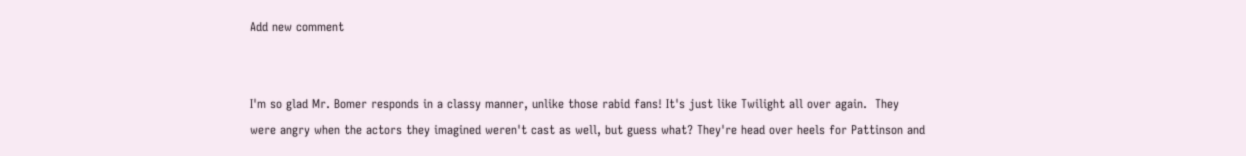Add new comment


I'm so glad Mr. Bomer responds in a classy manner, unlike those rabid fans! It's just like Twilight all over again.  They were angry when the actors they imagined weren't cast as well, but guess what? They're head over heels for Pattinson and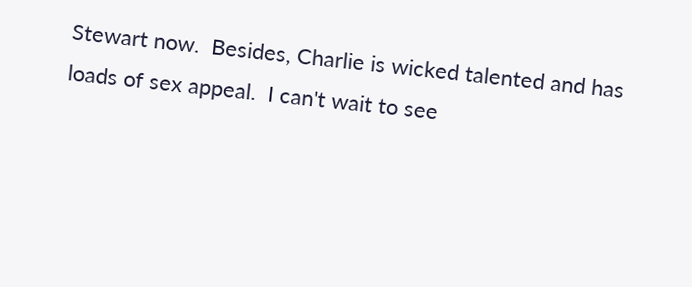Stewart now.  Besides, Charlie is wicked talented and has loads of sex appeal.  I can't wait to see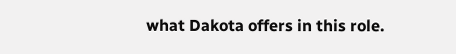what Dakota offers in this role.